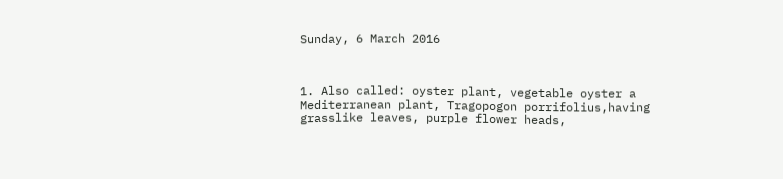Sunday, 6 March 2016



1. Also called: oyster plant, vegetable oyster a Mediterranean plant, Tragopogon porrifolius,having grasslike leaves, purple flower heads,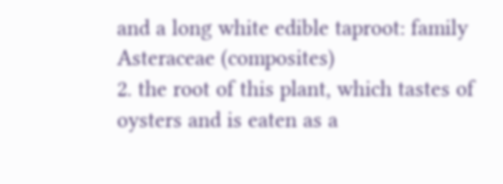and a long white edible taproot: family Asteraceae (composites)
2. the root of this plant, which tastes of oysters and is eaten as a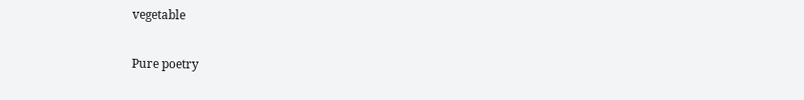vegetable

Pure poetry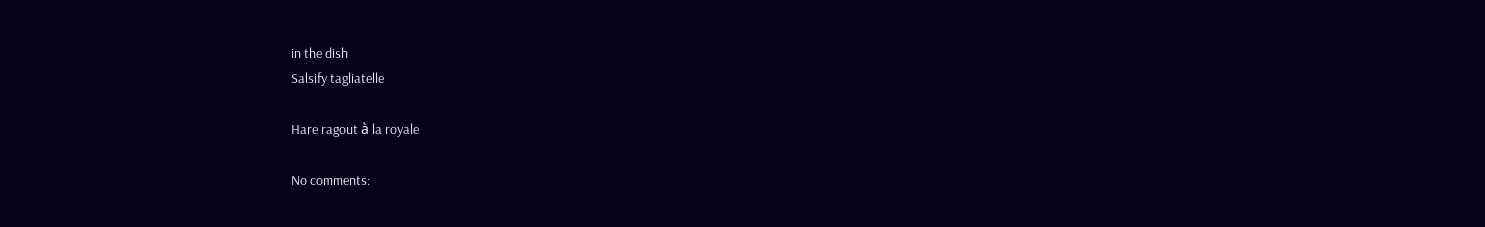in the dish
Salsify tagliatelle

Hare ragout à la royale

No comments: